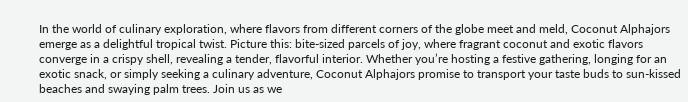In the world of culinary exploration, where flavors from different corners of the globe meet and meld, Coconut Alphajors emerge as a delightful tropical twist. Picture this: bite-sized parcels of joy, where fragrant coconut and exotic flavors converge in a crispy shell, revealing a tender, flavorful interior. Whether you’re hosting a festive gathering, longing for an exotic snack, or simply seeking a culinary adventure, Coconut Alphajors promise to transport your taste buds to sun-kissed beaches and swaying palm trees. Join us as we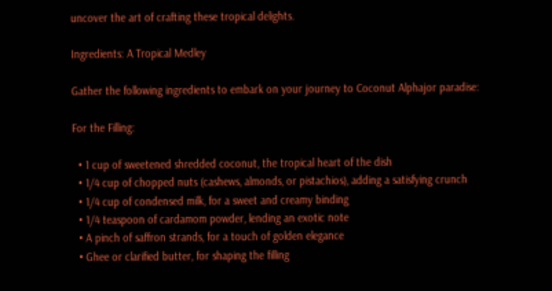uncover the art of crafting these tropical delights.

Ingredients: A Tropical Medley

Gather the following ingredients to embark on your journey to Coconut Alphajor paradise:

For the Filling:

  • 1 cup of sweetened shredded coconut, the tropical heart of the dish
  • 1/4 cup of chopped nuts (cashews, almonds, or pistachios), adding a satisfying crunch
  • 1/4 cup of condensed milk, for a sweet and creamy binding
  • 1/4 teaspoon of cardamom powder, lending an exotic note
  • A pinch of saffron strands, for a touch of golden elegance
  • Ghee or clarified butter, for shaping the filling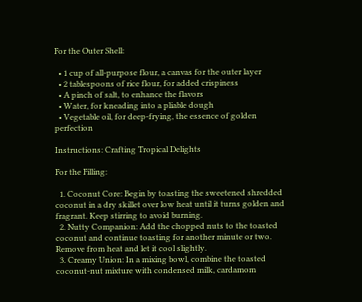For the Outer Shell:

  • 1 cup of all-purpose flour, a canvas for the outer layer
  • 2 tablespoons of rice flour, for added crispiness
  • A pinch of salt, to enhance the flavors
  • Water, for kneading into a pliable dough
  • Vegetable oil, for deep-frying, the essence of golden perfection

Instructions: Crafting Tropical Delights

For the Filling:

  1. Coconut Core: Begin by toasting the sweetened shredded coconut in a dry skillet over low heat until it turns golden and fragrant. Keep stirring to avoid burning.
  2. Nutty Companion: Add the chopped nuts to the toasted coconut and continue toasting for another minute or two. Remove from heat and let it cool slightly.
  3. Creamy Union: In a mixing bowl, combine the toasted coconut-nut mixture with condensed milk, cardamom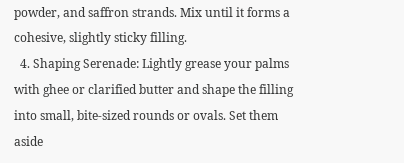powder, and saffron strands. Mix until it forms a cohesive, slightly sticky filling.
  4. Shaping Serenade: Lightly grease your palms with ghee or clarified butter and shape the filling into small, bite-sized rounds or ovals. Set them aside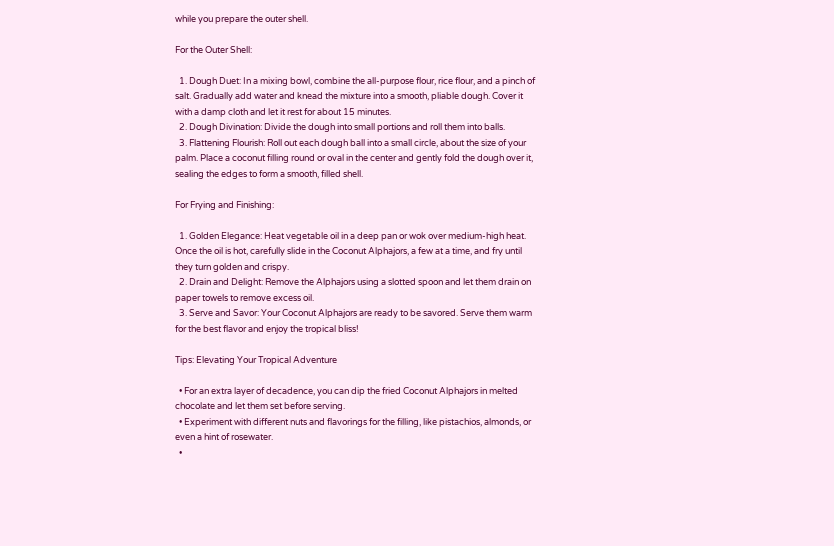while you prepare the outer shell.

For the Outer Shell:

  1. Dough Duet: In a mixing bowl, combine the all-purpose flour, rice flour, and a pinch of salt. Gradually add water and knead the mixture into a smooth, pliable dough. Cover it with a damp cloth and let it rest for about 15 minutes.
  2. Dough Divination: Divide the dough into small portions and roll them into balls.
  3. Flattening Flourish: Roll out each dough ball into a small circle, about the size of your palm. Place a coconut filling round or oval in the center and gently fold the dough over it, sealing the edges to form a smooth, filled shell.

For Frying and Finishing:

  1. Golden Elegance: Heat vegetable oil in a deep pan or wok over medium-high heat. Once the oil is hot, carefully slide in the Coconut Alphajors, a few at a time, and fry until they turn golden and crispy.
  2. Drain and Delight: Remove the Alphajors using a slotted spoon and let them drain on paper towels to remove excess oil.
  3. Serve and Savor: Your Coconut Alphajors are ready to be savored. Serve them warm for the best flavor and enjoy the tropical bliss!

Tips: Elevating Your Tropical Adventure

  • For an extra layer of decadence, you can dip the fried Coconut Alphajors in melted chocolate and let them set before serving.
  • Experiment with different nuts and flavorings for the filling, like pistachios, almonds, or even a hint of rosewater.
  •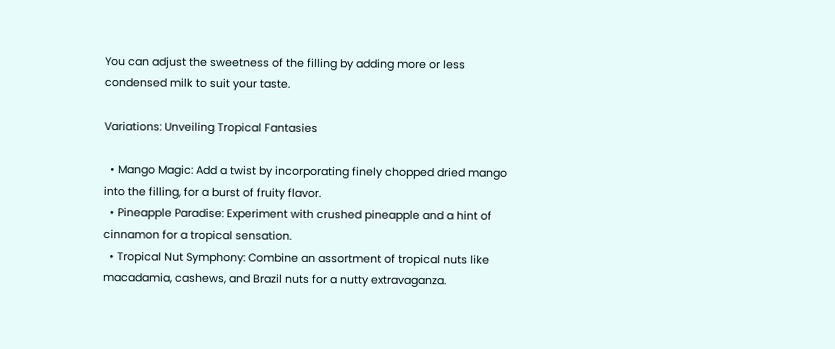You can adjust the sweetness of the filling by adding more or less condensed milk to suit your taste.

Variations: Unveiling Tropical Fantasies

  • Mango Magic: Add a twist by incorporating finely chopped dried mango into the filling, for a burst of fruity flavor.
  • Pineapple Paradise: Experiment with crushed pineapple and a hint of cinnamon for a tropical sensation.
  • Tropical Nut Symphony: Combine an assortment of tropical nuts like macadamia, cashews, and Brazil nuts for a nutty extravaganza.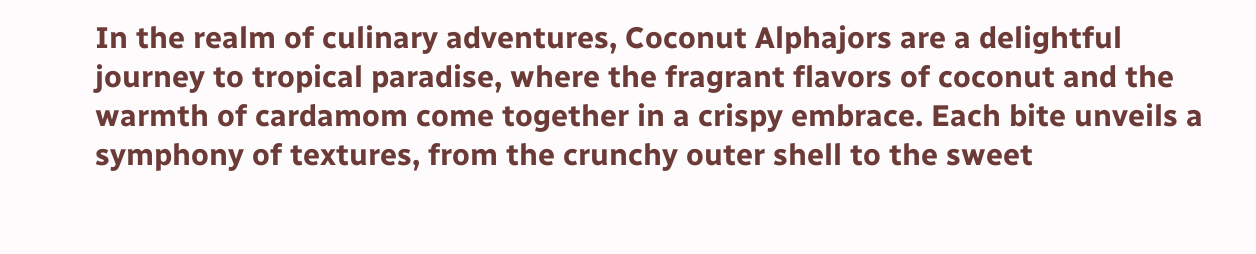In the realm of culinary adventures, Coconut Alphajors are a delightful journey to tropical paradise, where the fragrant flavors of coconut and the warmth of cardamom come together in a crispy embrace. Each bite unveils a symphony of textures, from the crunchy outer shell to the sweet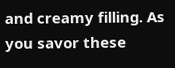and creamy filling. As you savor these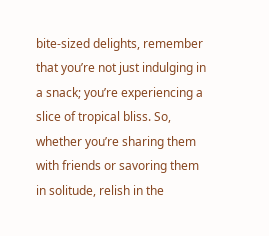bite-sized delights, remember that you’re not just indulging in a snack; you’re experiencing a slice of tropical bliss. So, whether you’re sharing them with friends or savoring them in solitude, relish in the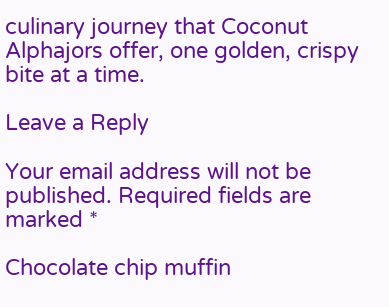culinary journey that Coconut Alphajors offer, one golden, crispy bite at a time.

Leave a Reply

Your email address will not be published. Required fields are marked *

Chocolate chip muffin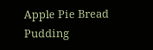Apple Pie Bread Pudding